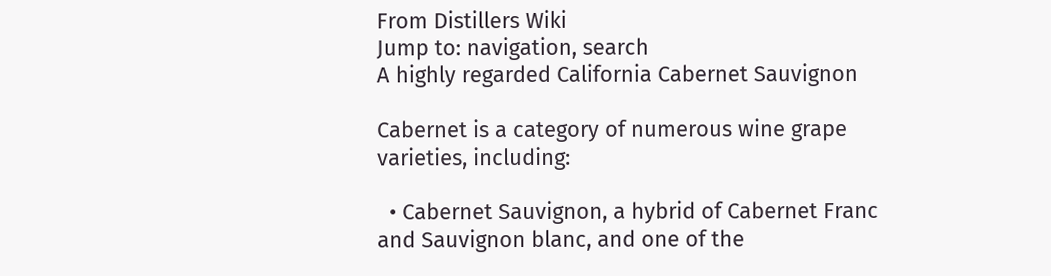From Distillers Wiki
Jump to: navigation, search
A highly regarded California Cabernet Sauvignon

Cabernet is a category of numerous wine grape varieties, including:

  • Cabernet Sauvignon, a hybrid of Cabernet Franc and Sauvignon blanc, and one of the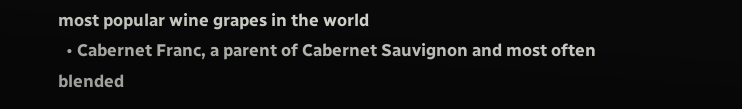most popular wine grapes in the world
  • Cabernet Franc, a parent of Cabernet Sauvignon and most often blended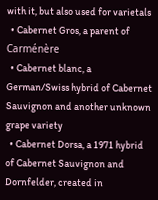with it, but also used for varietals
  • Cabernet Gros, a parent of Carménère
  • Cabernet blanc, a German/Swiss hybrid of Cabernet Sauvignon and another unknown grape variety
  • Cabernet Dorsa, a 1971 hybrid of Cabernet Sauvignon and Dornfelder, created in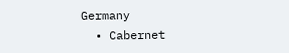Germany
  • Cabernet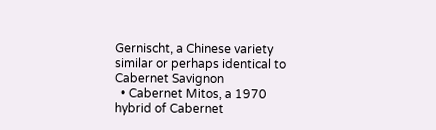Gernischt, a Chinese variety similar or perhaps identical to Cabernet Savignon
  • Cabernet Mitos, a 1970 hybrid of Cabernet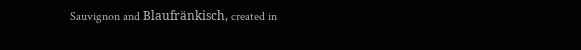Sauvignon and Blaufränkisch, created in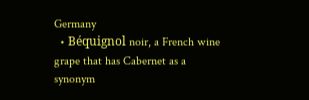Germany
  • Béquignol noir, a French wine grape that has Cabernet as a synonym